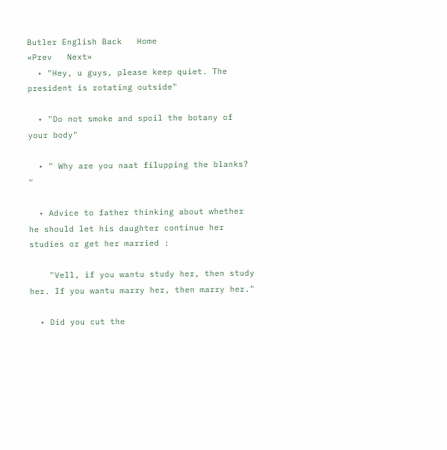Butler English Back   Home
«Prev   Next»
  • "Hey, u guys, please keep quiet. The president is rotating outside"

  • "Do not smoke and spoil the botany of your body"

  • " Why are you naat filupping the blanks? "

  • Advice to father thinking about whether he should let his daughter continue her studies or get her married :

    "Vell, if you wantu study her, then study her. If you wantu marry her, then marry her."

  • Did you cut the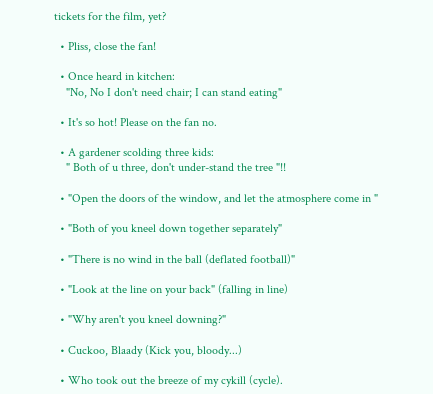tickets for the film, yet?

  • Pliss, close the fan!

  • Once heard in kitchen:
    "No, No I don't need chair; I can stand eating"

  • It's so hot! Please on the fan no.

  • A gardener scolding three kids:
    " Both of u three, don't under-stand the tree "!!

  • "Open the doors of the window, and let the atmosphere come in "

  • "Both of you kneel down together separately"

  • "There is no wind in the ball (deflated football)"

  • "Look at the line on your back" (falling in line)

  • "Why aren't you kneel downing?"

  • Cuckoo, Blaady (Kick you, bloody...)

  • Who took out the breeze of my cykill (cycle).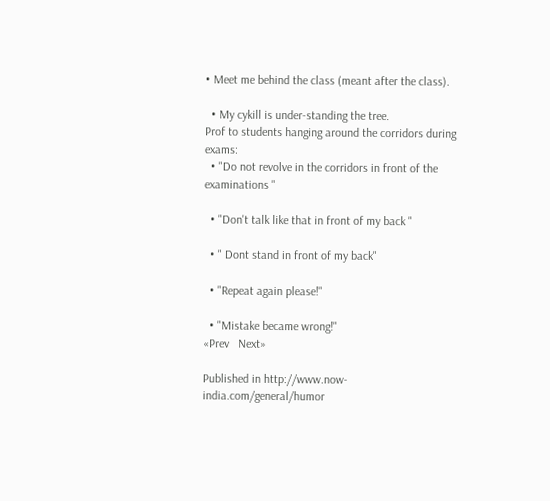• Meet me behind the class (meant after the class).

  • My cykill is under-standing the tree.
Prof to students hanging around the corridors during exams:
  • "Do not revolve in the corridors in front of the examinations "

  • "Don't talk like that in front of my back "

  • " Dont stand in front of my back"

  • "Repeat again please!"

  • "Mistake became wrong!"
«Prev   Next»

Published in http://www.now-india.com/general/humor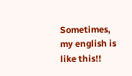Sometimes, my english is like this!!